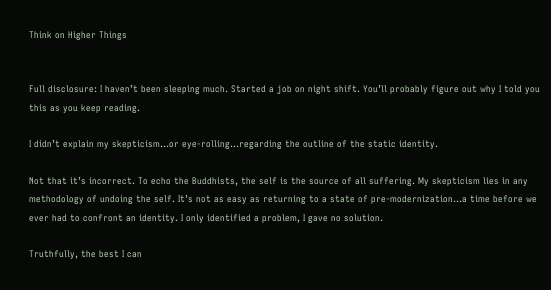Think on Higher Things


Full disclosure: I haven’t been sleeping much. Started a job on night shift. You’ll probably figure out why I told you this as you keep reading.

I didn’t explain my skepticism…or eye-rolling…regarding the outline of the static identity.

Not that it’s incorrect. To echo the Buddhists, the self is the source of all suffering. My skepticism lies in any methodology of undoing the self. It’s not as easy as returning to a state of pre-modernization…a time before we ever had to confront an identity. I only identified a problem, I gave no solution.

Truthfully, the best I can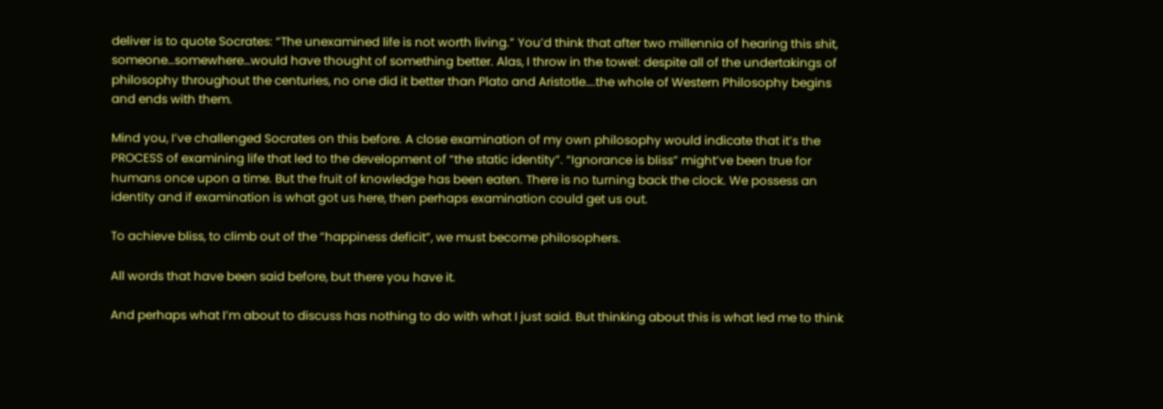deliver is to quote Socrates: “The unexamined life is not worth living.” You’d think that after two millennia of hearing this shit, someone…somewhere…would have thought of something better. Alas, I throw in the towel: despite all of the undertakings of philosophy throughout the centuries, no one did it better than Plato and Aristotle….the whole of Western Philosophy begins and ends with them.

Mind you, I’ve challenged Socrates on this before. A close examination of my own philosophy would indicate that it’s the PROCESS of examining life that led to the development of “the static identity”. “Ignorance is bliss” might’ve been true for humans once upon a time. But the fruit of knowledge has been eaten. There is no turning back the clock. We possess an identity and if examination is what got us here, then perhaps examination could get us out.

To achieve bliss, to climb out of the “happiness deficit”, we must become philosophers.

All words that have been said before, but there you have it.

And perhaps what I’m about to discuss has nothing to do with what I just said. But thinking about this is what led me to think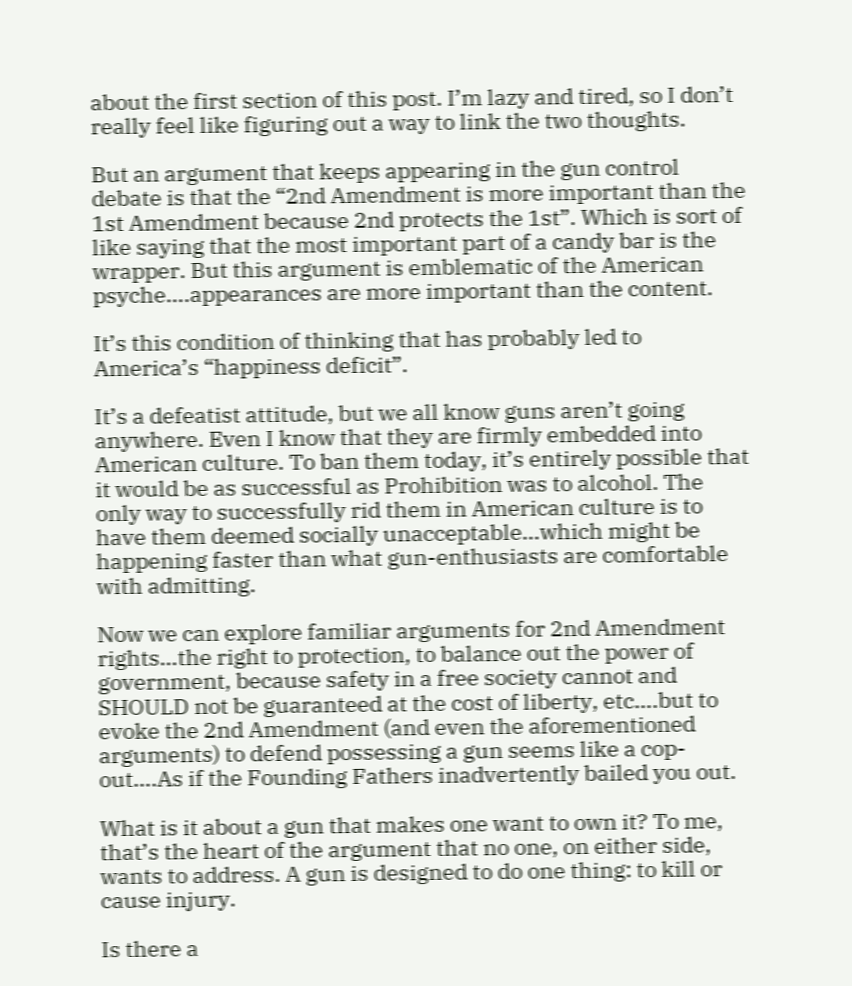about the first section of this post. I’m lazy and tired, so I don’t really feel like figuring out a way to link the two thoughts.

But an argument that keeps appearing in the gun control debate is that the “2nd Amendment is more important than the 1st Amendment because 2nd protects the 1st”. Which is sort of like saying that the most important part of a candy bar is the wrapper. But this argument is emblematic of the American psyche….appearances are more important than the content.

It’s this condition of thinking that has probably led to America’s “happiness deficit”.

It’s a defeatist attitude, but we all know guns aren’t going anywhere. Even I know that they are firmly embedded into American culture. To ban them today, it’s entirely possible that it would be as successful as Prohibition was to alcohol. The only way to successfully rid them in American culture is to have them deemed socially unacceptable…which might be happening faster than what gun-enthusiasts are comfortable with admitting.

Now we can explore familiar arguments for 2nd Amendment rights…the right to protection, to balance out the power of government, because safety in a free society cannot and SHOULD not be guaranteed at the cost of liberty, etc….but to evoke the 2nd Amendment (and even the aforementioned arguments) to defend possessing a gun seems like a cop-out….As if the Founding Fathers inadvertently bailed you out.

What is it about a gun that makes one want to own it? To me, that’s the heart of the argument that no one, on either side, wants to address. A gun is designed to do one thing: to kill or cause injury.

Is there a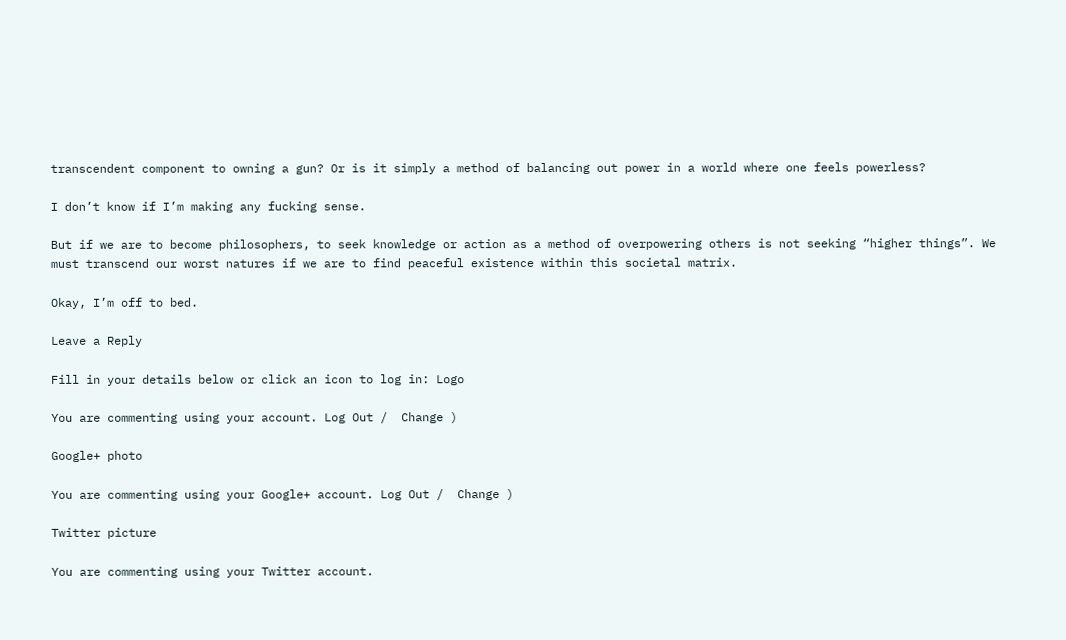transcendent component to owning a gun? Or is it simply a method of balancing out power in a world where one feels powerless?

I don’t know if I’m making any fucking sense.

But if we are to become philosophers, to seek knowledge or action as a method of overpowering others is not seeking “higher things”. We must transcend our worst natures if we are to find peaceful existence within this societal matrix.

Okay, I’m off to bed.

Leave a Reply

Fill in your details below or click an icon to log in: Logo

You are commenting using your account. Log Out /  Change )

Google+ photo

You are commenting using your Google+ account. Log Out /  Change )

Twitter picture

You are commenting using your Twitter account.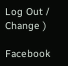Log Out /  Change )

Facebook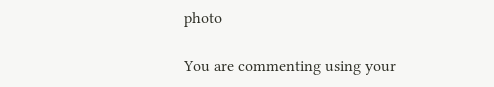photo

You are commenting using your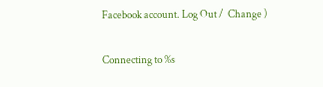Facebook account. Log Out /  Change )


Connecting to %s